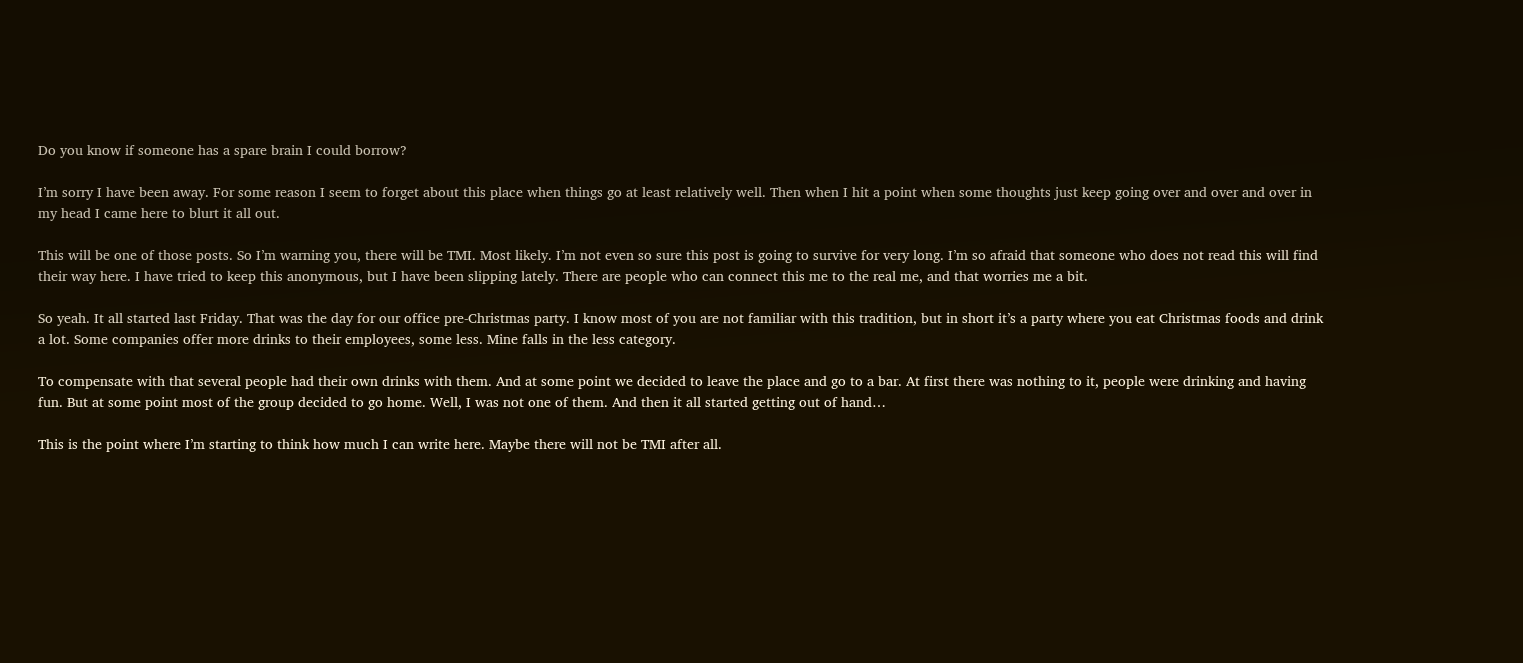Do you know if someone has a spare brain I could borrow?

I’m sorry I have been away. For some reason I seem to forget about this place when things go at least relatively well. Then when I hit a point when some thoughts just keep going over and over and over in my head I came here to blurt it all out.

This will be one of those posts. So I’m warning you, there will be TMI. Most likely. I’m not even so sure this post is going to survive for very long. I’m so afraid that someone who does not read this will find their way here. I have tried to keep this anonymous, but I have been slipping lately. There are people who can connect this me to the real me, and that worries me a bit.

So yeah. It all started last Friday. That was the day for our office pre-Christmas party. I know most of you are not familiar with this tradition, but in short it’s a party where you eat Christmas foods and drink a lot. Some companies offer more drinks to their employees, some less. Mine falls in the less category.

To compensate with that several people had their own drinks with them. And at some point we decided to leave the place and go to a bar. At first there was nothing to it, people were drinking and having fun. But at some point most of the group decided to go home. Well, I was not one of them. And then it all started getting out of hand…

This is the point where I’m starting to think how much I can write here. Maybe there will not be TMI after all.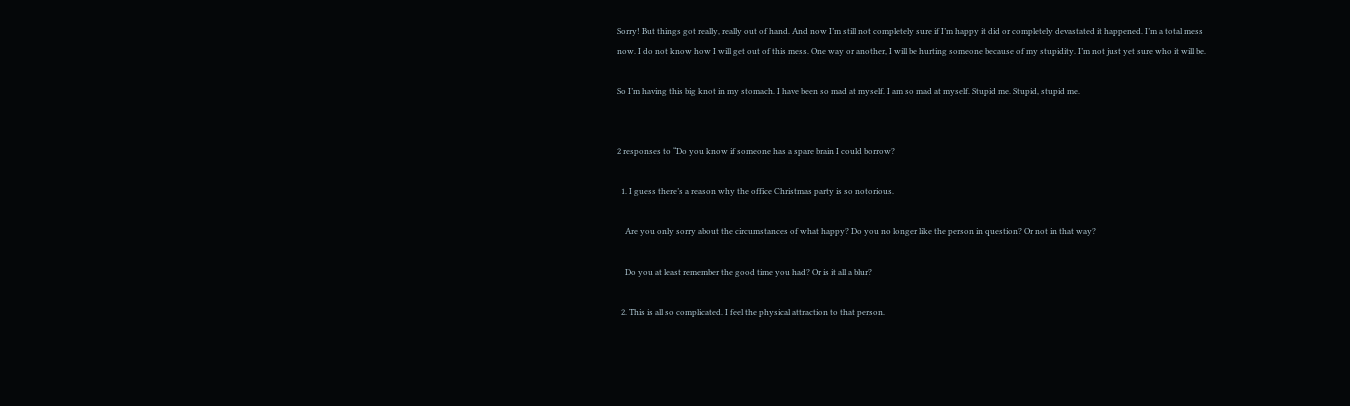Sorry! But things got really, really out of hand. And now I’m still not completely sure if I’m happy it did or completely devastated it happened. I’m a total mess now. I do not know how I will get out of this mess. One way or another, I will be hurting someone because of my stupidity. I’m not just yet sure who it will be.

So I’m having this big knot in my stomach. I have been so mad at myself. I am so mad at myself. Stupid me. Stupid, stupid me.


2 responses to “Do you know if someone has a spare brain I could borrow?

  1. I guess there’s a reason why the office Christmas party is so notorious.

    Are you only sorry about the circumstances of what happy? Do you no longer like the person in question? Or not in that way?

    Do you at least remember the good time you had? Or is it all a blur?

  2. This is all so complicated. I feel the physical attraction to that person.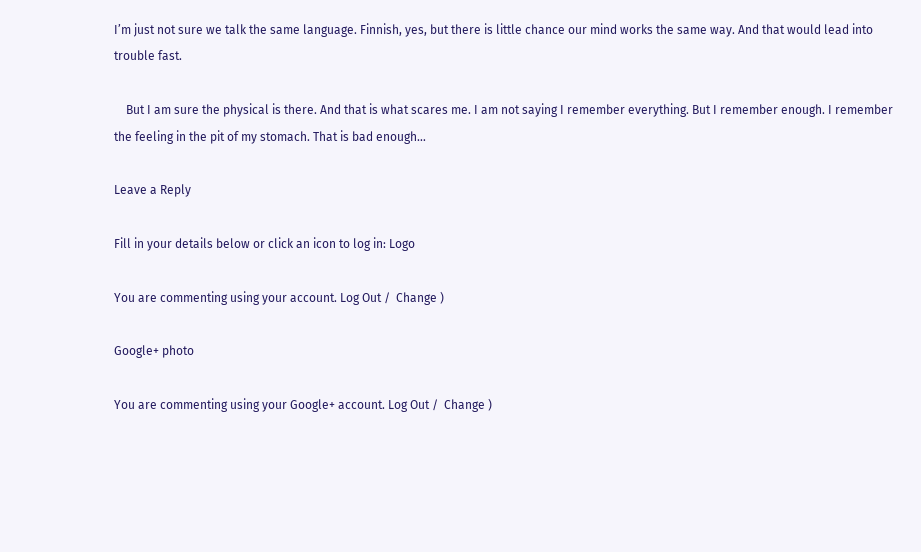I’m just not sure we talk the same language. Finnish, yes, but there is little chance our mind works the same way. And that would lead into trouble fast.

    But I am sure the physical is there. And that is what scares me. I am not saying I remember everything. But I remember enough. I remember the feeling in the pit of my stomach. That is bad enough…

Leave a Reply

Fill in your details below or click an icon to log in: Logo

You are commenting using your account. Log Out /  Change )

Google+ photo

You are commenting using your Google+ account. Log Out /  Change )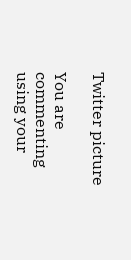Twitter picture

You are commenting using your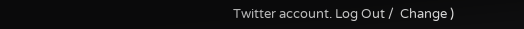Twitter account. Log Out /  Change )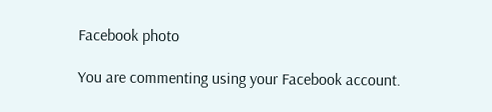Facebook photo

You are commenting using your Facebook account.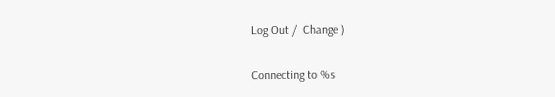Log Out /  Change )


Connecting to %s